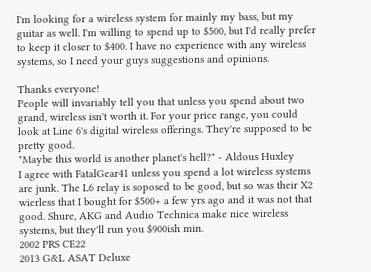I'm looking for a wireless system for mainly my bass, but my guitar as well. I'm willing to spend up to $500, but I'd really prefer to keep it closer to $400. I have no experience with any wireless systems, so I need your guys suggestions and opinions.

Thanks everyone!
People will invariably tell you that unless you spend about two grand, wireless isn't worth it. For your price range, you could look at Line 6's digital wireless offerings. They're supposed to be pretty good.
"Maybe this world is another planet's hell?" - Aldous Huxley
I agree with FatalGear41 unless you spend a lot wireless systems are junk. The L6 relay is soposed to be good, but so was their X2 wierless that I bought for $500+ a few yrs ago and it was not that good. Shure, AKG and Audio Technica make nice wireless systems, but they'll run you $900ish min.
2002 PRS CE22
2013 G&L ASAT Deluxe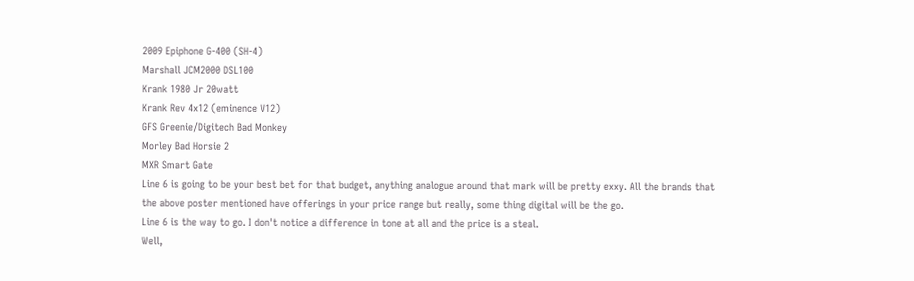2009 Epiphone G-400 (SH-4)
Marshall JCM2000 DSL100
Krank 1980 Jr 20watt
Krank Rev 4x12 (eminence V12)
GFS Greenie/Digitech Bad Monkey
Morley Bad Horsie 2
MXR Smart Gate
Line 6 is going to be your best bet for that budget, anything analogue around that mark will be pretty exxy. All the brands that the above poster mentioned have offerings in your price range but really, some thing digital will be the go.
Line 6 is the way to go. I don't notice a difference in tone at all and the price is a steal.
Well,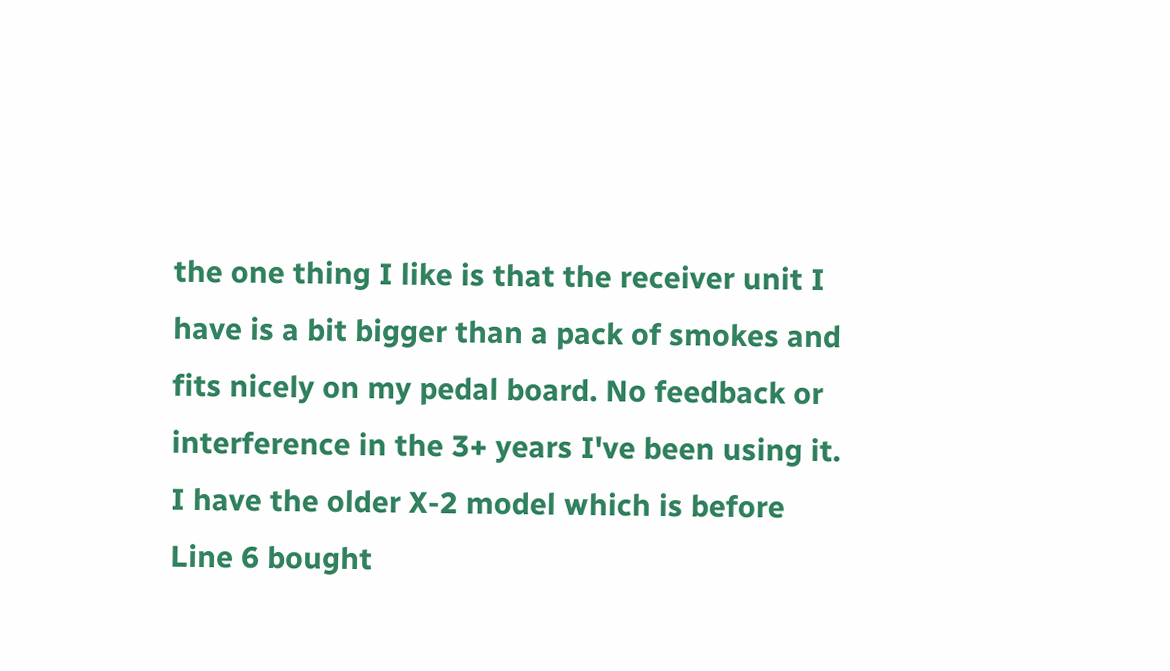the one thing I like is that the receiver unit I have is a bit bigger than a pack of smokes and fits nicely on my pedal board. No feedback or interference in the 3+ years I've been using it. I have the older X-2 model which is before Line 6 bought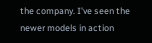the company. I've seen the newer models in action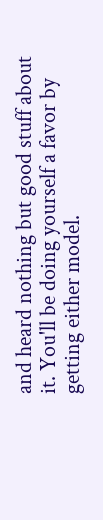and heard nothing but good stuff about it. You'll be doing yourself a favor by getting either model.